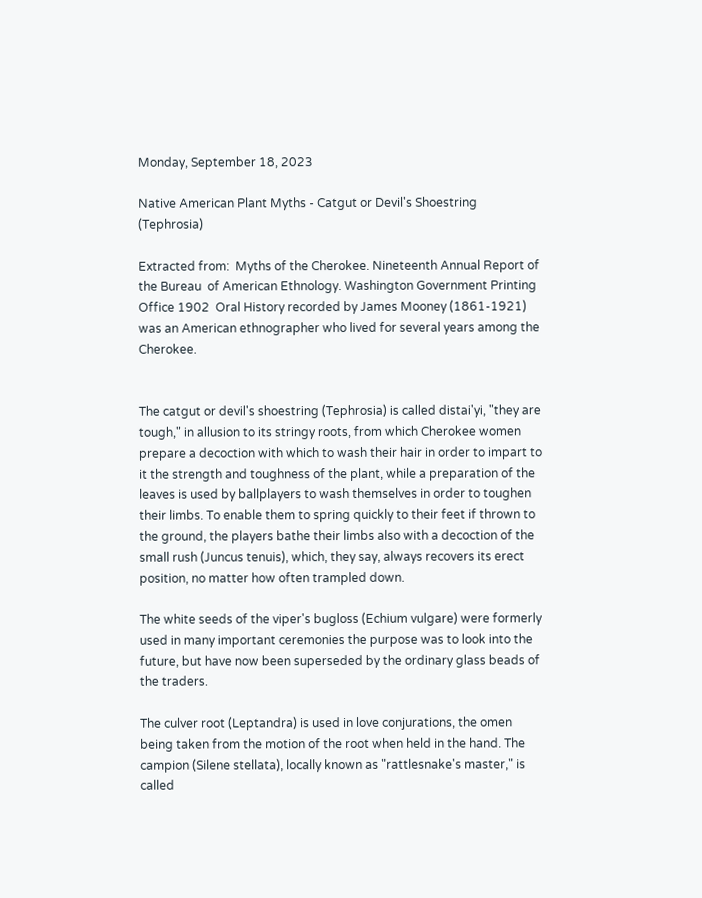Monday, September 18, 2023

Native American Plant Myths - Catgut or Devil's Shoestring (Tephrosia)

Extracted from:  Myths of the Cherokee. Nineteenth Annual Report of the Bureau  of American Ethnology. Washington Government Printing Office 1902  Oral History recorded by James Mooney (1861-1921) was an American ethnographer who lived for several years among the Cherokee.


The catgut or devil's shoestring (Tephrosia) is called distai'yi, "they are tough," in allusion to its stringy roots, from which Cherokee women prepare a decoction with which to wash their hair in order to impart to it the strength and toughness of the plant, while a preparation of the leaves is used by ballplayers to wash themselves in order to toughen their limbs. To enable them to spring quickly to their feet if thrown to the ground, the players bathe their limbs also with a decoction of the small rush (Juncus tenuis), which, they say, always recovers its erect position, no matter how often trampled down.

The white seeds of the viper's bugloss (Echium vulgare) were formerly used in many important ceremonies the purpose was to look into the future, but have now been superseded by the ordinary glass beads of the traders.

The culver root (Leptandra) is used in love conjurations, the omen being taken from the motion of the root when held in the hand. The campion (Silene stellata), locally known as "rattlesnake's master," is called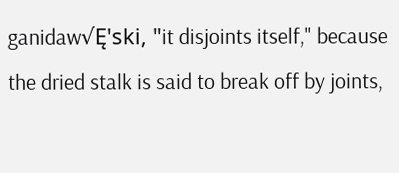ganidaw√Ę'ski, "it disjoints itself," because the dried stalk is said to break off by joints,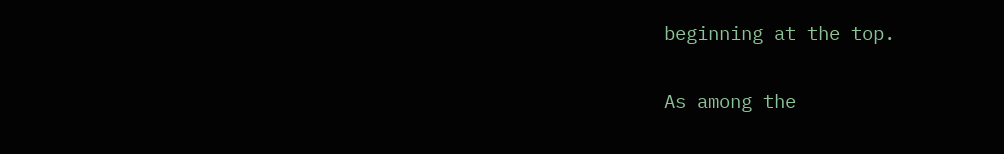beginning at the top.

As among the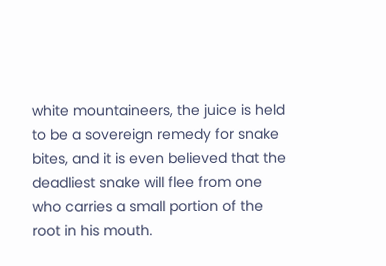white mountaineers, the juice is held to be a sovereign remedy for snake bites, and it is even believed that the deadliest snake will flee from one who carries a small portion of the root in his mouth.